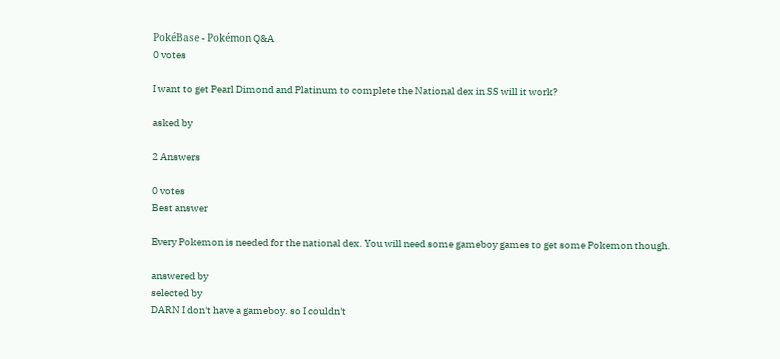PokéBase - Pokémon Q&A
0 votes

I want to get Pearl Dimond and Platinum to complete the National dex in SS will it work?

asked by

2 Answers

0 votes
Best answer

Every Pokemon is needed for the national dex. You will need some gameboy games to get some Pokemon though.

answered by
selected by
DARN I don't have a gameboy. so I couldn't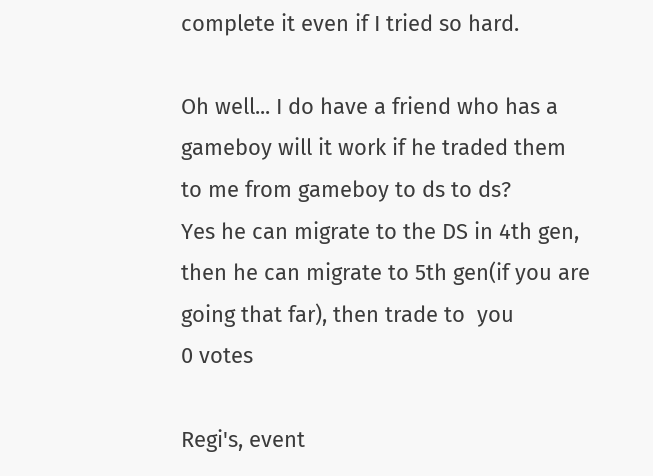complete it even if I tried so hard.

Oh well... I do have a friend who has a gameboy will it work if he traded them to me from gameboy to ds to ds?
Yes he can migrate to the DS in 4th gen, then he can migrate to 5th gen(if you are going that far), then trade to  you
0 votes

Regi's, event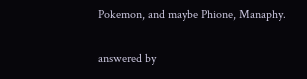Pokemon, and maybe Phione, Manaphy.

answered by